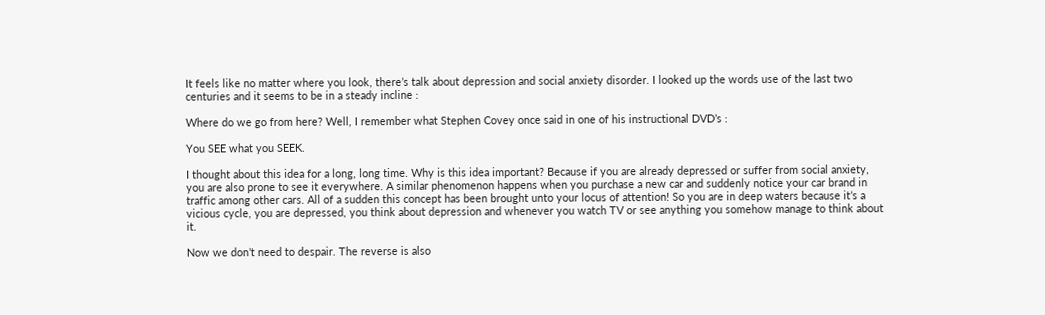It feels like no matter where you look, there’s talk about depression and social anxiety disorder. I looked up the words use of the last two centuries and it seems to be in a steady incline :

Where do we go from here? Well, I remember what Stephen Covey once said in one of his instructional DVD’s :

You SEE what you SEEK.

I thought about this idea for a long, long time. Why is this idea important? Because if you are already depressed or suffer from social anxiety, you are also prone to see it everywhere. A similar phenomenon happens when you purchase a new car and suddenly notice your car brand in traffic among other cars. All of a sudden this concept has been brought unto your locus of attention! So you are in deep waters because it’s a vicious cycle, you are depressed, you think about depression and whenever you watch TV or see anything you somehow manage to think about it.

Now we don’t need to despair. The reverse is also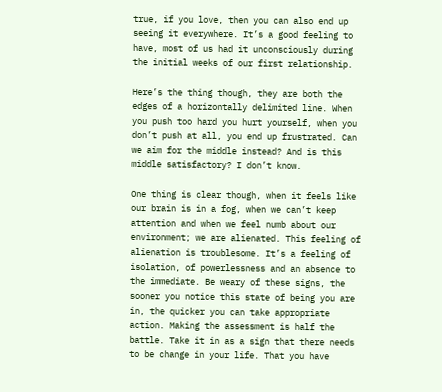true, if you love, then you can also end up seeing it everywhere. It’s a good feeling to have, most of us had it unconsciously during the initial weeks of our first relationship.

Here’s the thing though, they are both the edges of a horizontally delimited line. When you push too hard you hurt yourself, when you don’t push at all, you end up frustrated. Can we aim for the middle instead? And is this middle satisfactory? I don’t know.

One thing is clear though, when it feels like our brain is in a fog, when we can’t keep attention and when we feel numb about our environment; we are alienated. This feeling of alienation is troublesome. It’s a feeling of isolation, of powerlessness and an absence to the immediate. Be weary of these signs, the sooner you notice this state of being you are in, the quicker you can take appropriate action. Making the assessment is half the battle. Take it in as a sign that there needs to be change in your life. That you have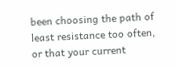been choosing the path of least resistance too often, or that your current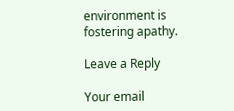environment is fostering apathy.

Leave a Reply

Your email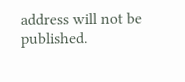address will not be published.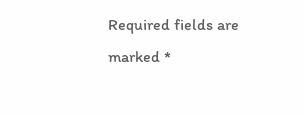Required fields are marked *